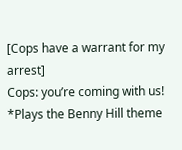[Cops have a warrant for my arrest]
Cops: you’re coming with us!
*Plays the Benny Hill theme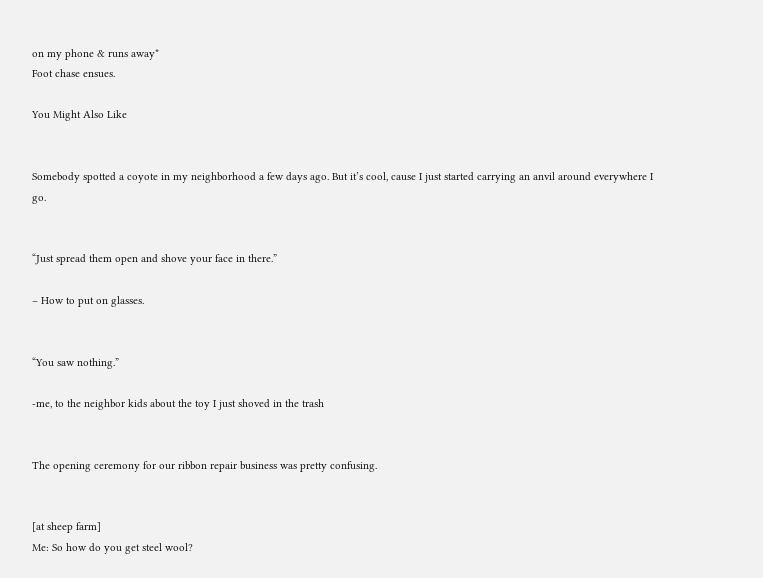on my phone & runs away*
Foot chase ensues.

You Might Also Like


Somebody spotted a coyote in my neighborhood a few days ago. But it’s cool, cause I just started carrying an anvil around everywhere I go.


“Just spread them open and shove your face in there.”

– How to put on glasses.


“You saw nothing.”

-me, to the neighbor kids about the toy I just shoved in the trash


The opening ceremony for our ribbon repair business was pretty confusing.


[at sheep farm]
Me: So how do you get steel wool?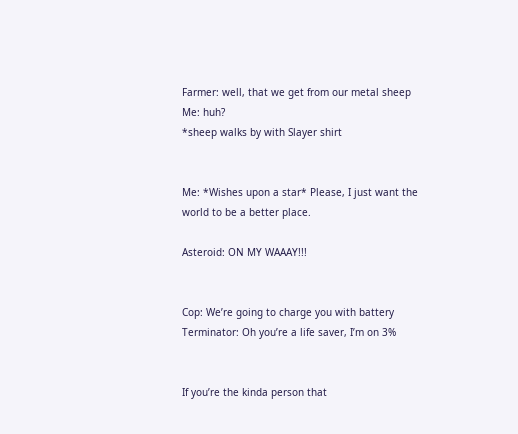Farmer: well, that we get from our metal sheep
Me: huh?
*sheep walks by with Slayer shirt


Me: *Wishes upon a star* Please, I just want the world to be a better place.

Asteroid: ON MY WAAAY!!!


Cop: We’re going to charge you with battery
Terminator: Oh you’re a life saver, I’m on 3%


If you’re the kinda person that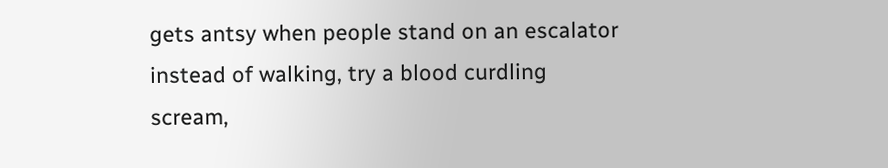gets antsy when people stand on an escalator instead of walking, try a blood curdling scream,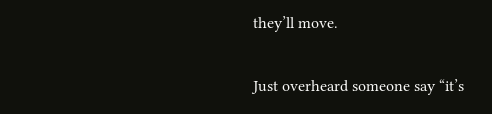they’ll move.


Just overheard someone say “it’s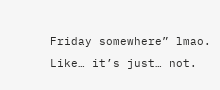Friday somewhere” lmao. Like… it’s just… not.